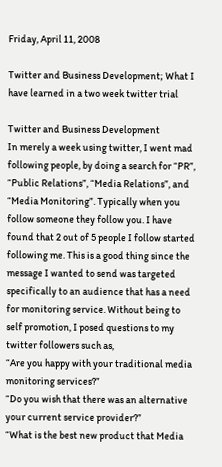Friday, April 11, 2008

Twitter and Business Development; What I have learned in a two week twitter trial

Twitter and Business Development
In merely a week using twitter, I went mad following people, by doing a search for “PR”, “Public Relations”, “Media Relations”, and “Media Monitoring”. Typically when you follow someone they follow you. I have found that 2 out of 5 people I follow started following me. This is a good thing since the message I wanted to send was targeted specifically to an audience that has a need for monitoring service. Without being to self promotion, I posed questions to my twitter followers such as,
“Are you happy with your traditional media monitoring services?”
“Do you wish that there was an alternative your current service provider?”
“What is the best new product that Media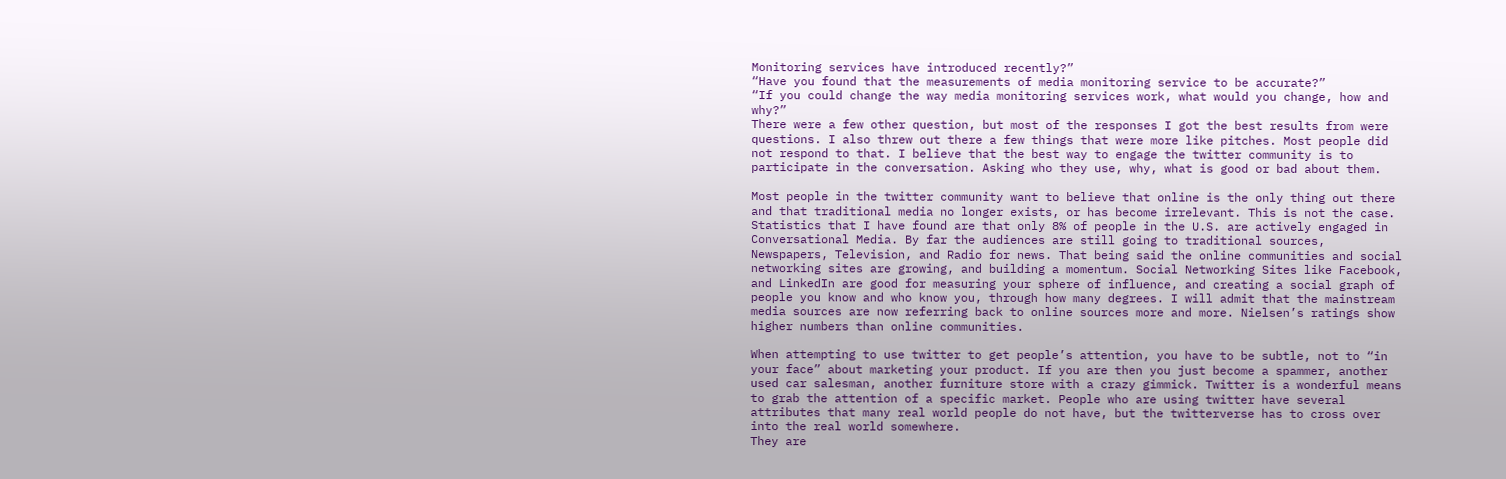Monitoring services have introduced recently?”
“Have you found that the measurements of media monitoring service to be accurate?”
“If you could change the way media monitoring services work, what would you change, how and why?”
There were a few other question, but most of the responses I got the best results from were questions. I also threw out there a few things that were more like pitches. Most people did not respond to that. I believe that the best way to engage the twitter community is to participate in the conversation. Asking who they use, why, what is good or bad about them.

Most people in the twitter community want to believe that online is the only thing out there and that traditional media no longer exists, or has become irrelevant. This is not the case. Statistics that I have found are that only 8% of people in the U.S. are actively engaged in Conversational Media. By far the audiences are still going to traditional sources, Newspapers, Television, and Radio for news. That being said the online communities and social networking sites are growing, and building a momentum. Social Networking Sites like Facebook, and LinkedIn are good for measuring your sphere of influence, and creating a social graph of people you know and who know you, through how many degrees. I will admit that the mainstream media sources are now referring back to online sources more and more. Nielsen’s ratings show higher numbers than online communities.

When attempting to use twitter to get people’s attention, you have to be subtle, not to “in your face” about marketing your product. If you are then you just become a spammer, another used car salesman, another furniture store with a crazy gimmick. Twitter is a wonderful means to grab the attention of a specific market. People who are using twitter have several attributes that many real world people do not have, but the twitterverse has to cross over into the real world somewhere.
They are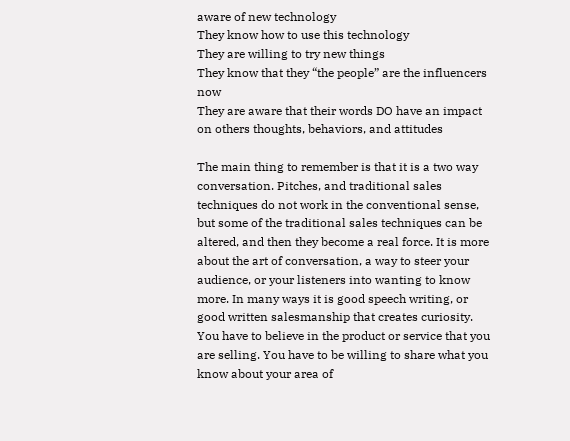aware of new technology
They know how to use this technology
They are willing to try new things
They know that they “the people” are the influencers now
They are aware that their words DO have an impact on others thoughts, behaviors, and attitudes

The main thing to remember is that it is a two way conversation. Pitches, and traditional sales techniques do not work in the conventional sense, but some of the traditional sales techniques can be altered, and then they become a real force. It is more about the art of conversation, a way to steer your audience, or your listeners into wanting to know more. In many ways it is good speech writing, or good written salesmanship that creates curiosity. You have to believe in the product or service that you are selling. You have to be willing to share what you know about your area of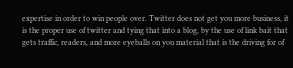expertise in order to win people over. Twitter does not get you more business, it is the proper use of twitter and tying that into a blog, by the use of link bait that gets traffic, readers, and more eyeballs on you material that is the driving for of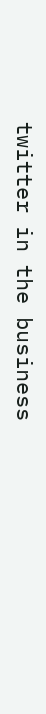twitter in the business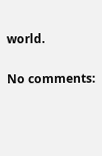world.

No comments: